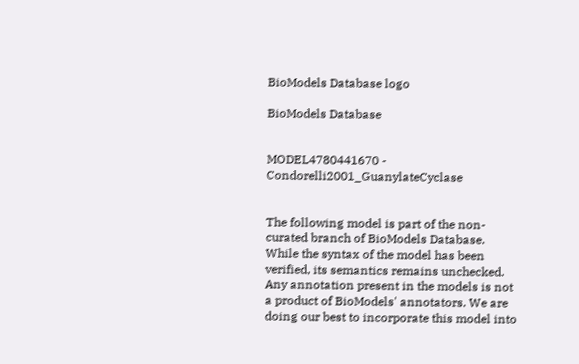BioModels Database logo

BioModels Database


MODEL4780441670 - Condorelli2001_GuanylateCyclase


The following model is part of the non-curated branch of BioModels Database. While the syntax of the model has been verified, its semantics remains unchecked. Any annotation present in the models is not a product of BioModels' annotators. We are doing our best to incorporate this model into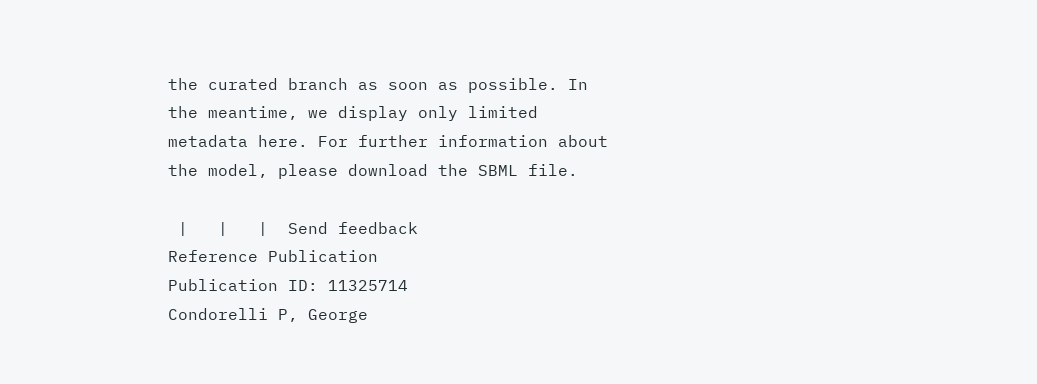the curated branch as soon as possible. In the meantime, we display only limited metadata here. For further information about the model, please download the SBML file.

 |   |   |  Send feedback
Reference Publication
Publication ID: 11325714
Condorelli P, George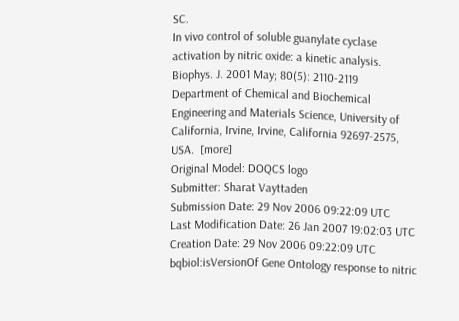SC.
In vivo control of soluble guanylate cyclase activation by nitric oxide: a kinetic analysis.
Biophys. J. 2001 May; 80(5): 2110-2119
Department of Chemical and Biochemical Engineering and Materials Science, University of California, Irvine, Irvine, California 92697-2575, USA.  [more]
Original Model: DOQCS logo
Submitter: Sharat Vayttaden
Submission Date: 29 Nov 2006 09:22:09 UTC
Last Modification Date: 26 Jan 2007 19:02:03 UTC
Creation Date: 29 Nov 2006 09:22:09 UTC
bqbiol:isVersionOf Gene Ontology response to nitric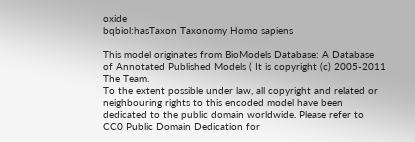oxide
bqbiol:hasTaxon Taxonomy Homo sapiens

This model originates from BioModels Database: A Database of Annotated Published Models ( It is copyright (c) 2005-2011 The Team.
To the extent possible under law, all copyright and related or neighbouring rights to this encoded model have been dedicated to the public domain worldwide. Please refer to CC0 Public Domain Dedication for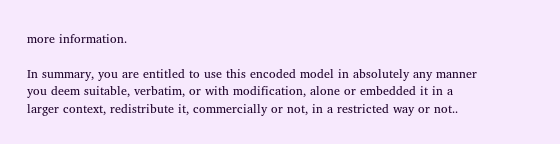more information.

In summary, you are entitled to use this encoded model in absolutely any manner you deem suitable, verbatim, or with modification, alone or embedded it in a larger context, redistribute it, commercially or not, in a restricted way or not..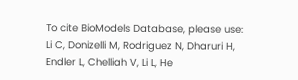To cite BioModels Database, please use: Li C, Donizelli M, Rodriguez N, Dharuri H, Endler L, Chelliah V, Li L, He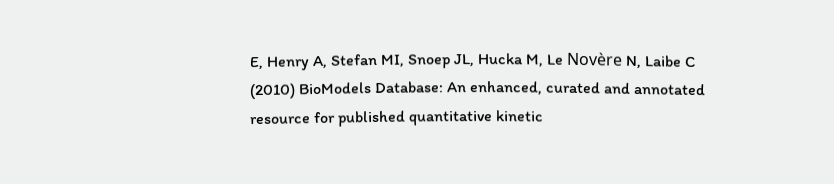E, Henry A, Stefan MI, Snoep JL, Hucka M, Le Novère N, Laibe C (2010) BioModels Database: An enhanced, curated and annotated resource for published quantitative kinetic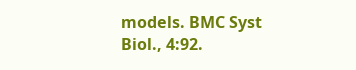models. BMC Syst Biol., 4:92.